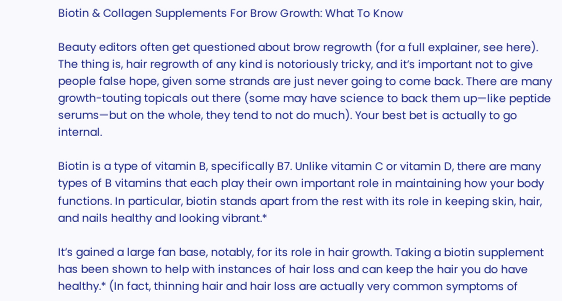Biotin & Collagen Supplements For Brow Growth: What To Know

Beauty editors often get questioned about brow regrowth (for a full explainer, see here). The thing is, hair regrowth of any kind is notoriously tricky, and it’s important not to give people false hope, given some strands are just never going to come back. There are many growth-touting topicals out there (some may have science to back them up—like peptide serums—but on the whole, they tend to not do much). Your best bet is actually to go internal.

Biotin is a type of vitamin B, specifically B7. Unlike vitamin C or vitamin D, there are many types of B vitamins that each play their own important role in maintaining how your body functions. In particular, biotin stands apart from the rest with its role in keeping skin, hair, and nails healthy and looking vibrant.*

It’s gained a large fan base, notably, for its role in hair growth. Taking a biotin supplement has been shown to help with instances of hair loss and can keep the hair you do have healthy.* (In fact, thinning hair and hair loss are actually very common symptoms of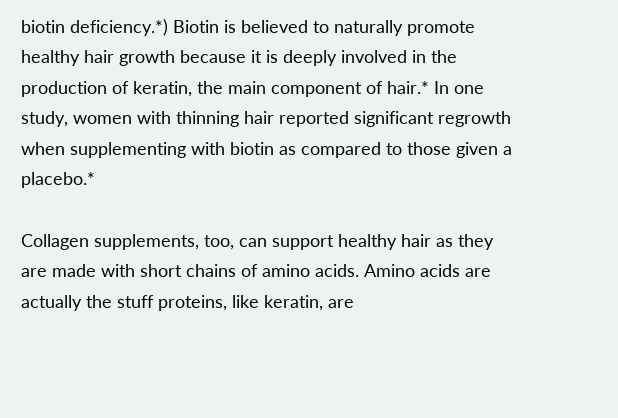biotin deficiency.*) Biotin is believed to naturally promote healthy hair growth because it is deeply involved in the production of keratin, the main component of hair.* In one study, women with thinning hair reported significant regrowth when supplementing with biotin as compared to those given a placebo.*

Collagen supplements, too, can support healthy hair as they are made with short chains of amino acids. Amino acids are actually the stuff proteins, like keratin, are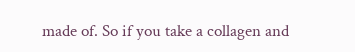made of. So if you take a collagen and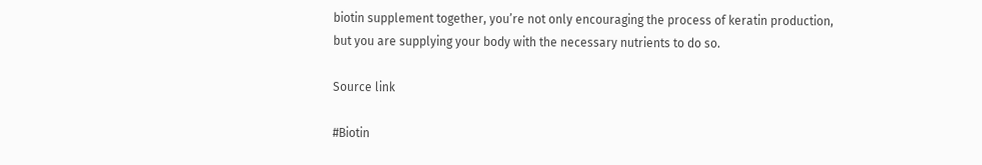biotin supplement together, you’re not only encouraging the process of keratin production, but you are supplying your body with the necessary nutrients to do so.

Source link

#Biotin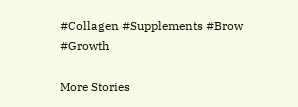#Collagen #Supplements #Brow #Growth

More Stories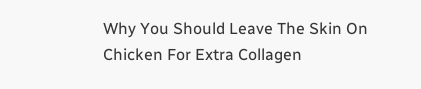Why You Should Leave The Skin On Chicken For Extra Collagen